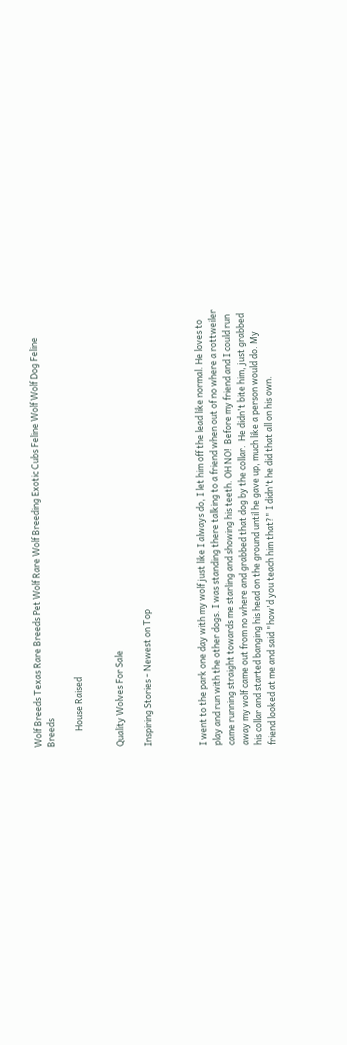Wolf Breeds Texas Rare Breeds Pet Wolf Rare Wolf Breeding Exotic Cubs Feline Wolf Wolf Dog Feline Breeds

        House Raised


Quality Wolves For Sale

Inspiring Stories - Newest on Top



I went to the park one day with my wolf just like I always do, I let him off the lead like normal. He loves to play and run with the other dogs. I was standing there talking to a friend when out of no where a rottweiler came running straight towards me starling and showing his teeth. OH NO!  Before my friend and I could run away my wolf came out from no where and grabbed that dog by the collar.  He didn't bite him, just grabbed his collar and started banging his head on the ground until he gave up, much like a person would do. My friend looked at me and said "how'd you teach him that?" I didn't he did that all on his own.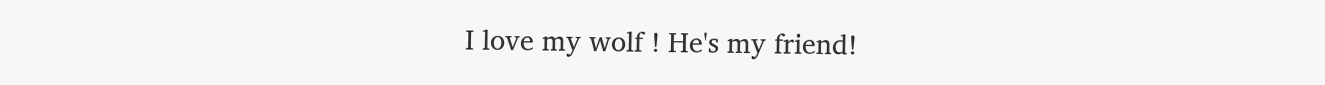I love my wolf ! He's my friend!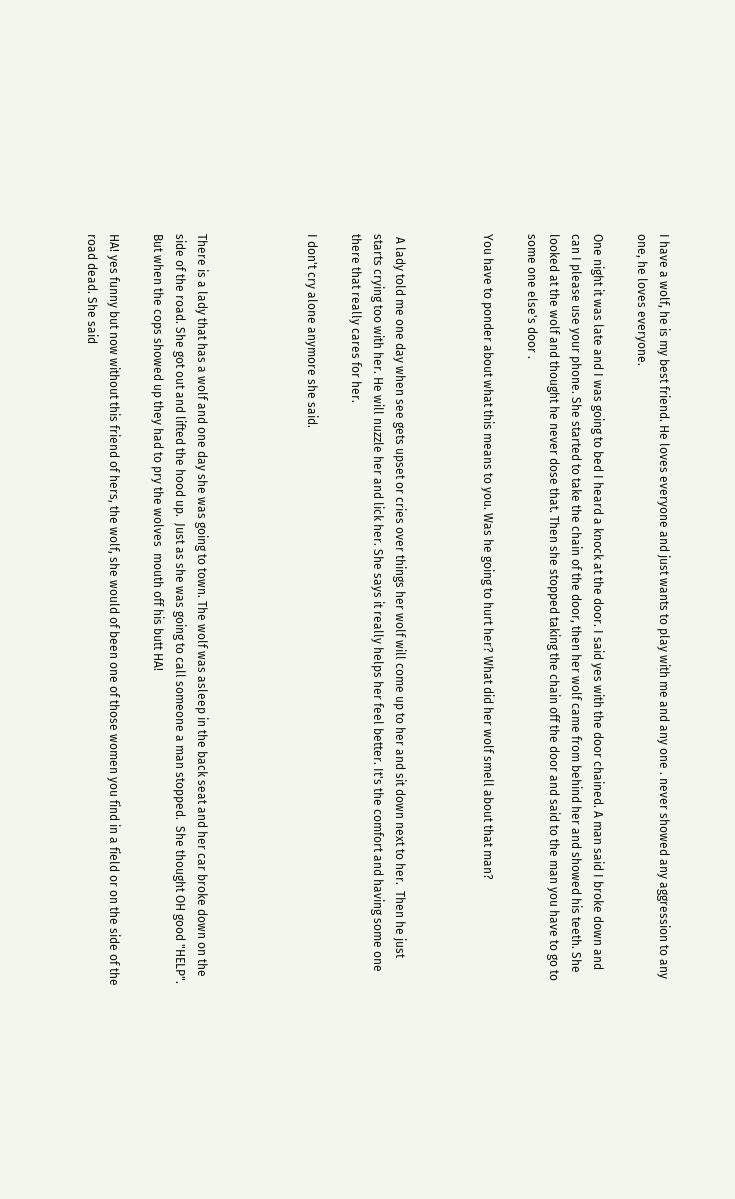I have a wolf, he is my best friend. He loves everyone and just wants to play with me and any one . never showed any aggression to any one, he loves everyone.

One night it was late and I was going to bed I heard a knock at the door. I said yes with the door chained. A man said I broke down and can I please use your phone. She started to take the chain of the door, then her wolf came from behind her and showed his teeth. She looked at the wolf and thought he never dose that. Then she stopped taking the chain off the door and said to the man you have to go to some one else's door .

You have to ponder about what this means to you. Was he going to hurt her? What did her wolf smell about that man?



 A lady told me one day when see gets upset or cries over things her wolf will come up to her and sit down next to her.  Then he just starts crying too with her. He will nuzzle her and lick her. She says it really helps her feel better. It's the comfort and having some one there that really cares for her.

I don't cry alone anymore she said.




There is a lady that has a wolf and one day she was going to town. The wolf was asleep in the back seat and her car broke down on the side of the road. She got out and lifted the hood up.  Just as she was going to call someone a man stopped.  She thought OH good "HELP".  But when the cops showed up they had to pry the wolves  mouth off his butt HA!

HA! yes funny but now without this friend of hers, the wolf, she would of been one of those women you find in a field or on the side of the road dead. She said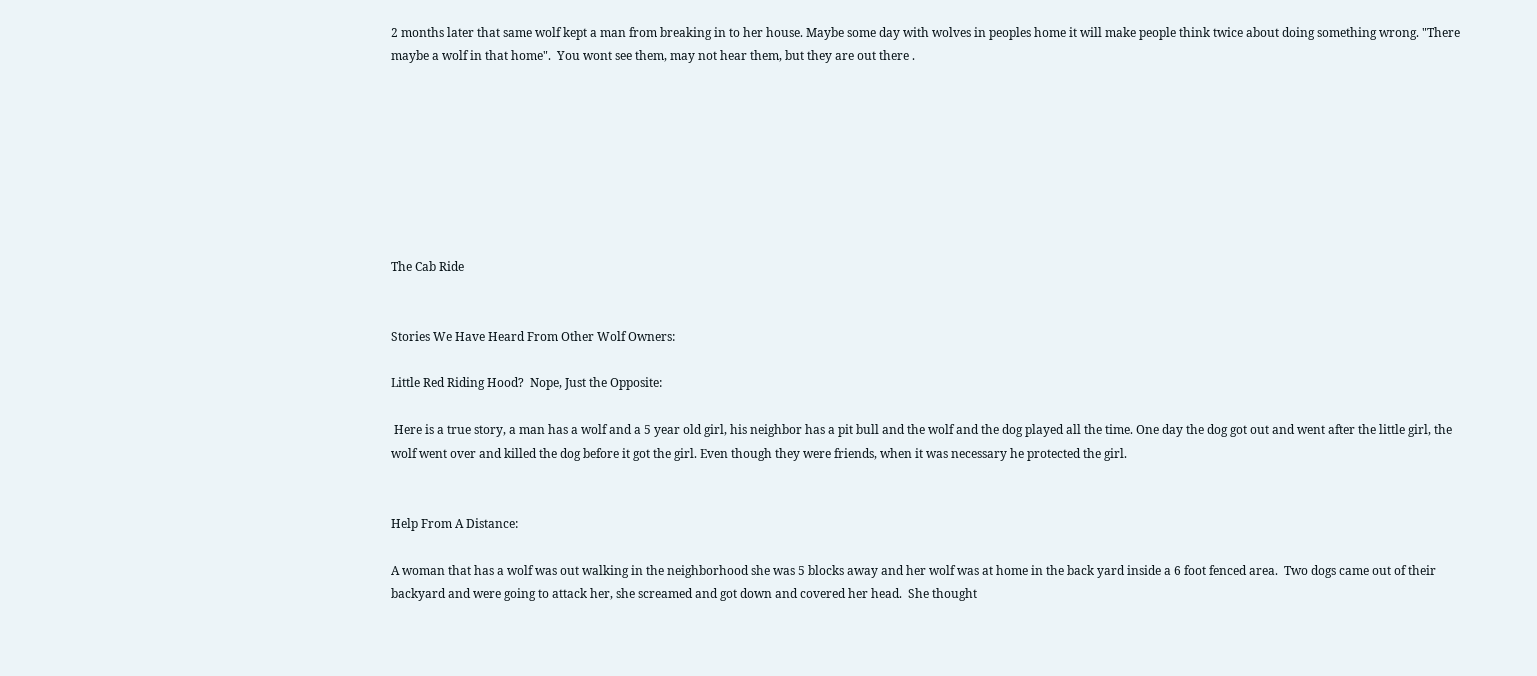2 months later that same wolf kept a man from breaking in to her house. Maybe some day with wolves in peoples home it will make people think twice about doing something wrong. "There maybe a wolf in that home".  You wont see them, may not hear them, but they are out there .








The Cab Ride


Stories We Have Heard From Other Wolf Owners:

Little Red Riding Hood?  Nope, Just the Opposite:

 Here is a true story, a man has a wolf and a 5 year old girl, his neighbor has a pit bull and the wolf and the dog played all the time. One day the dog got out and went after the little girl, the wolf went over and killed the dog before it got the girl. Even though they were friends, when it was necessary he protected the girl.


Help From A Distance:

A woman that has a wolf was out walking in the neighborhood she was 5 blocks away and her wolf was at home in the back yard inside a 6 foot fenced area.  Two dogs came out of their backyard and were going to attack her, she screamed and got down and covered her head.  She thought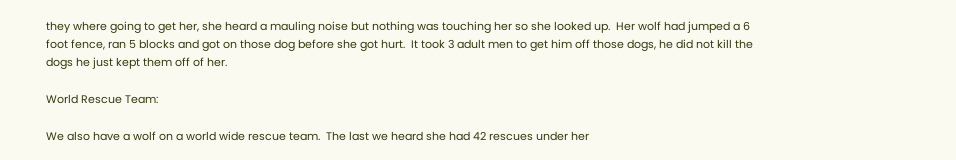they where going to get her, she heard a mauling noise but nothing was touching her so she looked up.  Her wolf had jumped a 6 foot fence, ran 5 blocks and got on those dog before she got hurt.  It took 3 adult men to get him off those dogs, he did not kill the dogs he just kept them off of her.

World Rescue Team:

We also have a wolf on a world wide rescue team.  The last we heard she had 42 rescues under her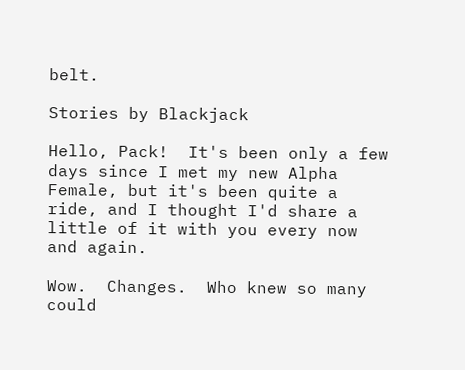belt.

Stories by Blackjack

Hello, Pack!  It's been only a few days since I met my new Alpha Female, but it's been quite a ride, and I thought I'd share a little of it with you every now and again.

Wow.  Changes.  Who knew so many could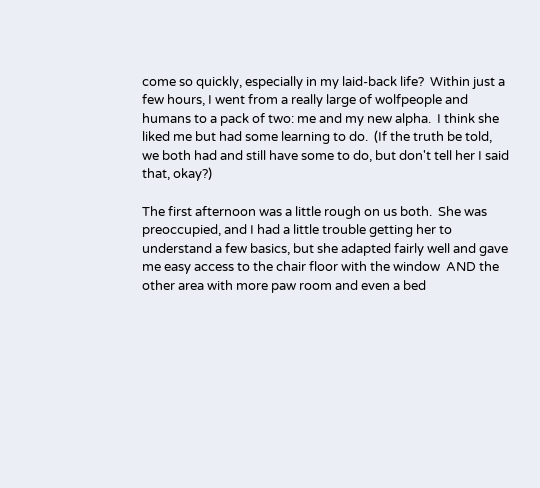come so quickly, especially in my laid-back life?  Within just a few hours, I went from a really large of wolfpeople and humans to a pack of two: me and my new alpha.  I think she liked me but had some learning to do.  (If the truth be told, we both had and still have some to do, but don't tell her I said that, okay?)

The first afternoon was a little rough on us both.  She was preoccupied, and I had a little trouble getting her to understand a few basics, but she adapted fairly well and gave me easy access to the chair floor with the window  AND the other area with more paw room and even a bed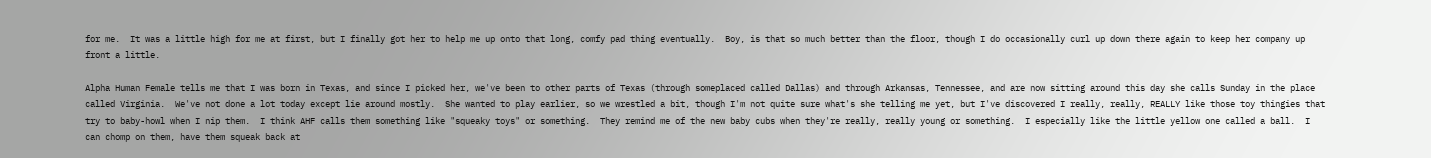for me.  It was a little high for me at first, but I finally got her to help me up onto that long, comfy pad thing eventually.  Boy, is that so much better than the floor, though I do occasionally curl up down there again to keep her company up front a little.

Alpha Human Female tells me that I was born in Texas, and since I picked her, we've been to other parts of Texas (through someplaced called Dallas) and through Arkansas, Tennessee, and are now sitting around this day she calls Sunday in the place called Virginia.  We've not done a lot today except lie around mostly.  She wanted to play earlier, so we wrestled a bit, though I'm not quite sure what's she telling me yet, but I've discovered I really, really, REALLY like those toy thingies that try to baby-howl when I nip them.  I think AHF calls them something like "squeaky toys" or something.  They remind me of the new baby cubs when they're really, really young or something.  I especially like the little yellow one called a ball.  I can chomp on them, have them squeak back at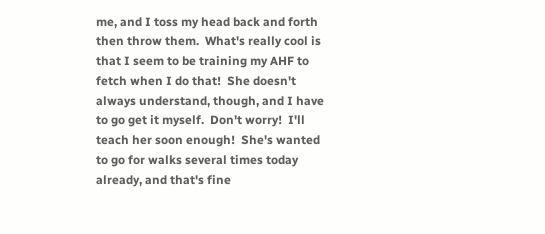me, and I toss my head back and forth then throw them.  What's really cool is that I seem to be training my AHF to fetch when I do that!  She doesn't always understand, though, and I have to go get it myself.  Don't worry!  I'll teach her soon enough!  She's wanted to go for walks several times today already, and that's fine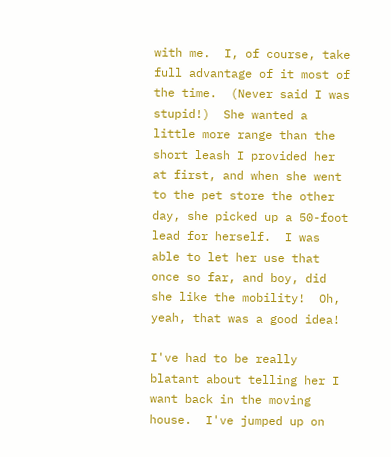with me.  I, of course, take full advantage of it most of the time.  (Never said I was stupid!)  She wanted a little more range than the short leash I provided her at first, and when she went to the pet store the other day, she picked up a 50-foot lead for herself.  I was able to let her use that once so far, and boy, did she like the mobility!  Oh, yeah, that was a good idea!

I've had to be really blatant about telling her I want back in the moving house.  I've jumped up on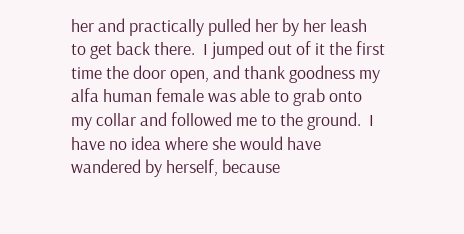her and practically pulled her by her leash to get back there.  I jumped out of it the first time the door open, and thank goodness my alfa human female was able to grab onto my collar and followed me to the ground.  I have no idea where she would have wandered by herself, because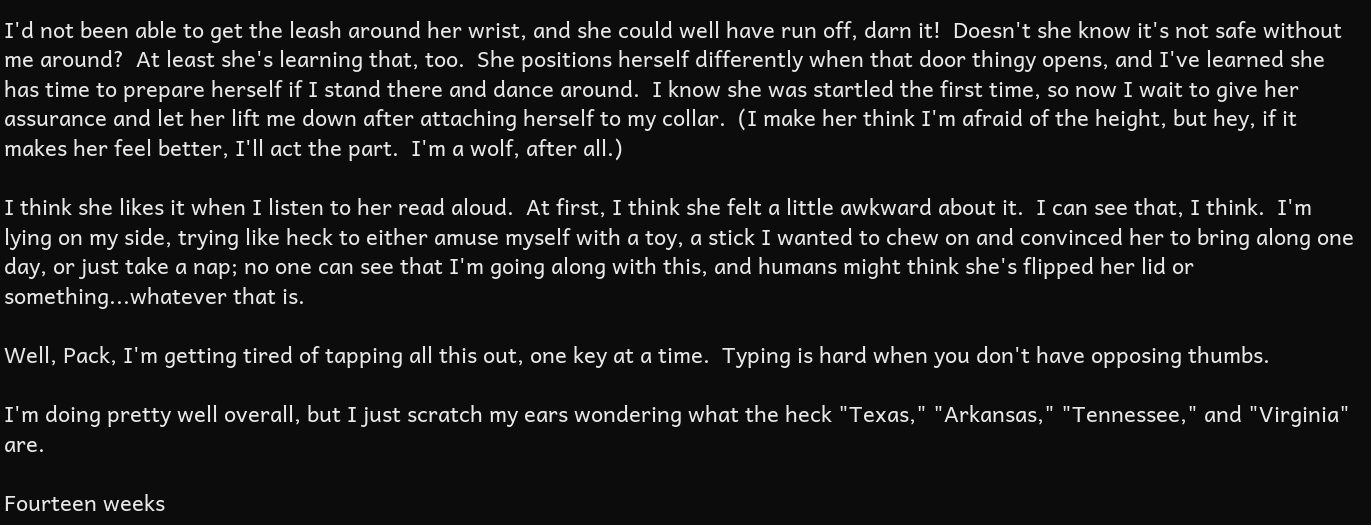I'd not been able to get the leash around her wrist, and she could well have run off, darn it!  Doesn't she know it's not safe without me around?  At least she's learning that, too.  She positions herself differently when that door thingy opens, and I've learned she has time to prepare herself if I stand there and dance around.  I know she was startled the first time, so now I wait to give her assurance and let her lift me down after attaching herself to my collar.  (I make her think I'm afraid of the height, but hey, if it makes her feel better, I'll act the part.  I'm a wolf, after all.)

I think she likes it when I listen to her read aloud.  At first, I think she felt a little awkward about it.  I can see that, I think.  I'm lying on my side, trying like heck to either amuse myself with a toy, a stick I wanted to chew on and convinced her to bring along one day, or just take a nap; no one can see that I'm going along with this, and humans might think she's flipped her lid or something...whatever that is.

Well, Pack, I'm getting tired of tapping all this out, one key at a time.  Typing is hard when you don't have opposing thumbs.

I'm doing pretty well overall, but I just scratch my ears wondering what the heck "Texas," "Arkansas," "Tennessee," and "Virginia" are.

Fourteen weeks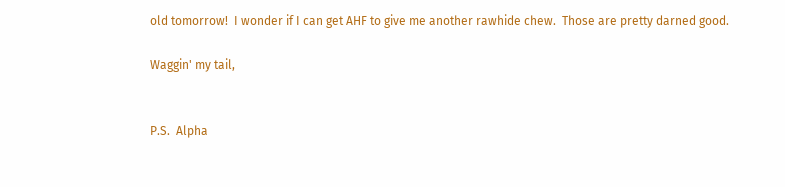old tomorrow!  I wonder if I can get AHF to give me another rawhide chew.  Those are pretty darned good.

Waggin' my tail,


P.S.  Alpha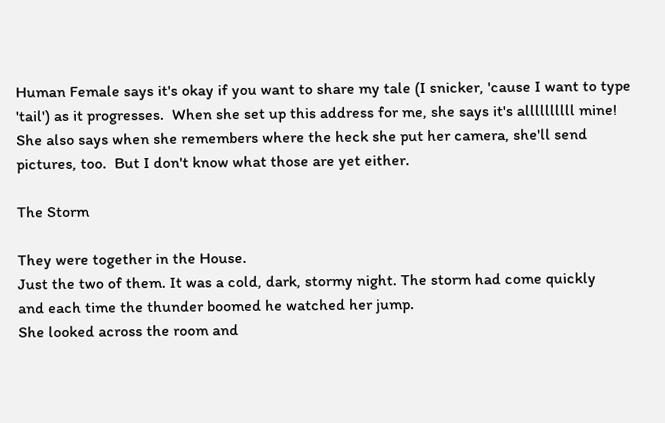Human Female says it's okay if you want to share my tale (I snicker, 'cause I want to type 'tail') as it progresses.  When she set up this address for me, she says it's allllllllll mine!  She also says when she remembers where the heck she put her camera, she'll send pictures, too.  But I don't know what those are yet either.

The Storm

They were together in the House.
Just the two of them. It was a cold, dark, stormy night. The storm had come quickly
and each time the thunder boomed he watched her jump.
She looked across the room and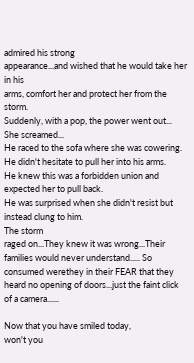admired his strong
appearance...and wished that he would take her in his
arms, comfort her and protect her from the storm.
Suddenly, with a pop, the power went out... She screamed...
He raced to the sofa where she was cowering.
He didn't hesitate to pull her into his arms.
He knew this was a forbidden union and expected her to pull back.
He was surprised when she didn't resist but instead clung to him.
The storm
raged on...They knew it was wrong...Their families would never understand..... So consumed werethey in their FEAR that they heard no opening of doors...just the faint click of a camera......

Now that you have smiled today,
won't you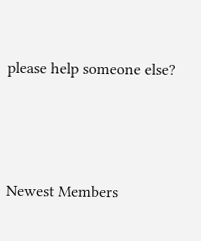please help someone else?






Newest Members